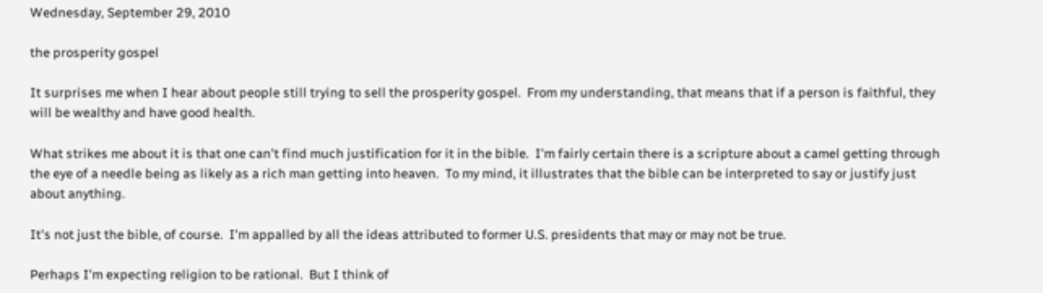Wednesday, September 29, 2010

the prosperity gospel

It surprises me when I hear about people still trying to sell the prosperity gospel.  From my understanding, that means that if a person is faithful, they will be wealthy and have good health.

What strikes me about it is that one can't find much justification for it in the bible.  I'm fairly certain there is a scripture about a camel getting through the eye of a needle being as likely as a rich man getting into heaven.  To my mind, it illustrates that the bible can be interpreted to say or justify just about anything.

It's not just the bible, of course.  I'm appalled by all the ideas attributed to former U.S. presidents that may or may not be true.

Perhaps I'm expecting religion to be rational.  But I think of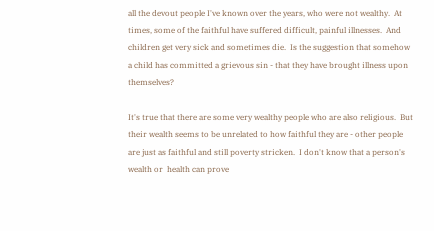all the devout people I've known over the years, who were not wealthy.  At times, some of the faithful have suffered difficult, painful illnesses.  And children get very sick and sometimes die.  Is the suggestion that somehow a child has committed a grievous sin - that they have brought illness upon themselves?

It's true that there are some very wealthy people who are also religious.  But their wealth seems to be unrelated to how faithful they are - other people are just as faithful and still poverty stricken.  I don't know that a person's wealth or  health can prove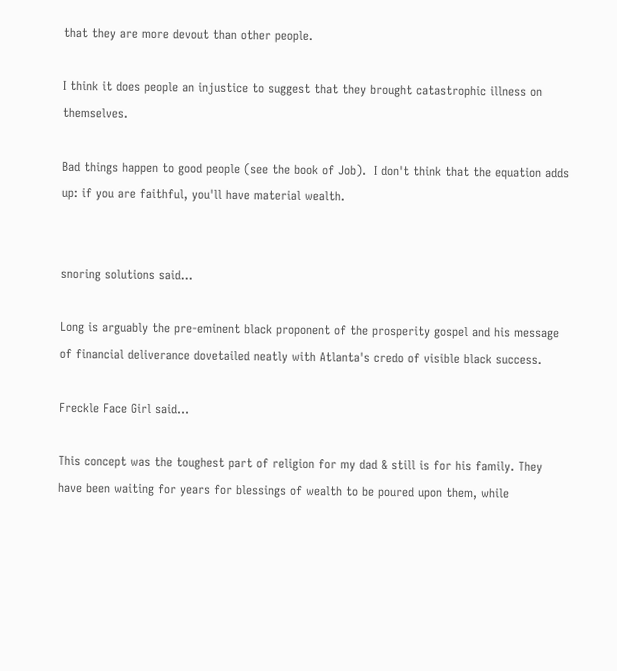that they are more devout than other people.

I think it does people an injustice to suggest that they brought catastrophic illness on themselves.

Bad things happen to good people (see the book of Job).  I don't think that the equation adds up: if you are faithful, you'll have material wealth.


snoring solutions said...

Long is arguably the pre-eminent black proponent of the prosperity gospel and his message of financial deliverance dovetailed neatly with Atlanta's credo of visible black success.

Freckle Face Girl said...

This concept was the toughest part of religion for my dad & still is for his family. They have been waiting for years for blessings of wealth to be poured upon them, while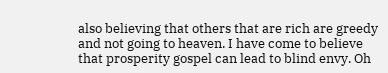also believing that others that are rich are greedy and not going to heaven. I have come to believe that prosperity gospel can lead to blind envy. Oh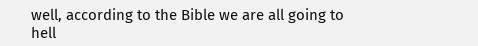well, according to the Bible we are all going to hell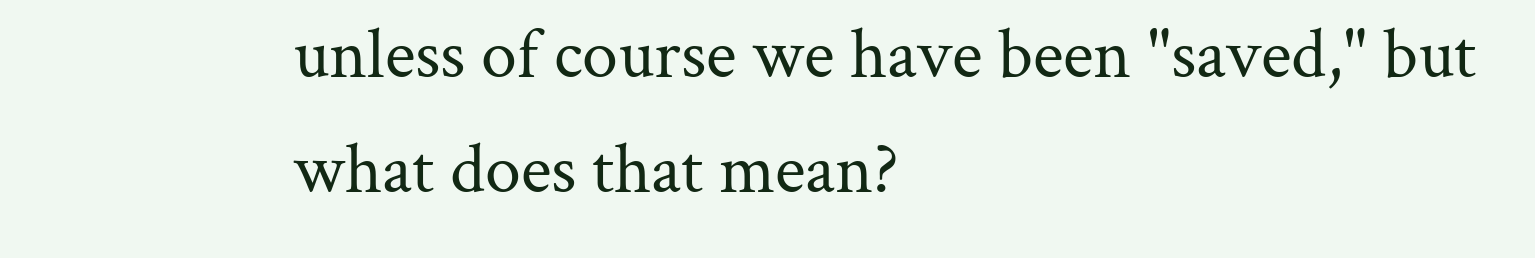unless of course we have been "saved," but what does that mean?